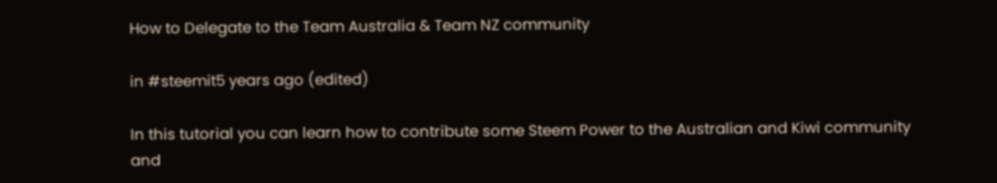How to Delegate to the Team Australia & Team NZ community

in #steemit5 years ago (edited)

In this tutorial you can learn how to contribute some Steem Power to the Australian and Kiwi community and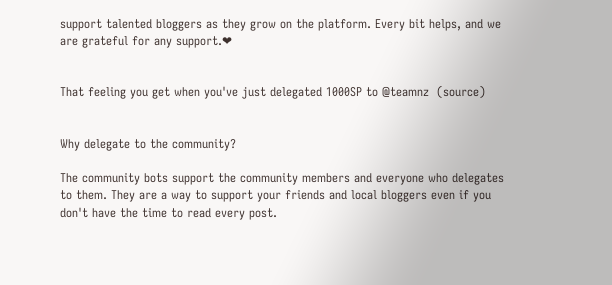support talented bloggers as they grow on the platform. Every bit helps, and we are grateful for any support.❤


That feeling you get when you've just delegated 1000SP to @teamnz  (source)


Why delegate to the community?

The community bots support the community members and everyone who delegates to them. They are a way to support your friends and local bloggers even if you don't have the time to read every post.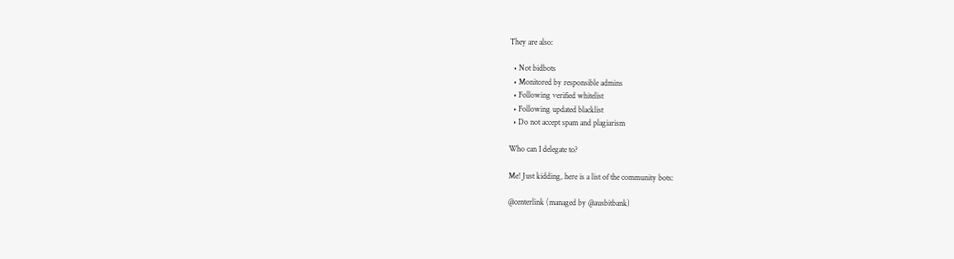They are also:

  • Not bidbots
  • Monitored by responsible admins
  • Following verified whitelist
  • Following updated blacklist
  • Do not accept spam and plagiarism

Who can I delegate to?

Me! Just kidding, here is a list of the community bots:

@centerlink (managed by @ausbitbank)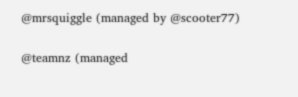@mrsquiggle (managed by @scooter77)

@teamnz (managed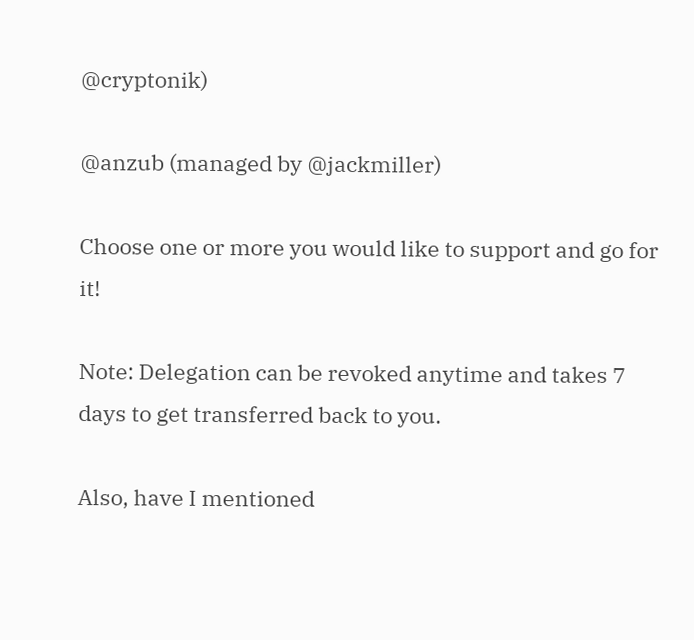@cryptonik)

@anzub (managed by @jackmiller)

Choose one or more you would like to support and go for it!

Note: Delegation can be revoked anytime and takes 7 days to get transferred back to you.

Also, have I mentioned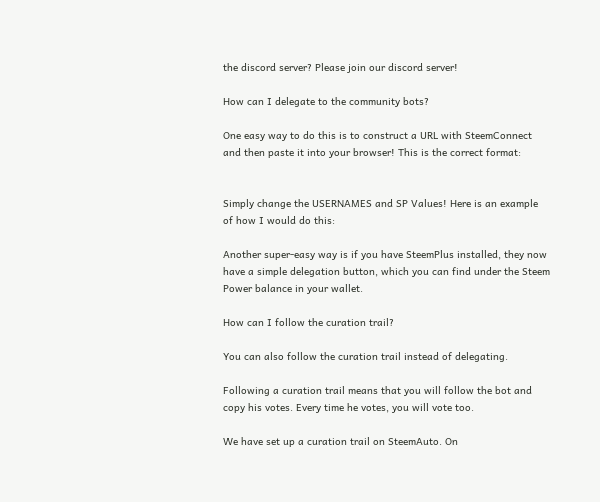the discord server? Please join our discord server!

How can I delegate to the community bots?

One easy way to do this is to construct a URL with SteemConnect and then paste it into your browser! This is the correct format:


Simply change the USERNAMES and SP Values! Here is an example of how I would do this:

Another super-easy way is if you have SteemPlus installed, they now have a simple delegation button, which you can find under the Steem Power balance in your wallet.

How can I follow the curation trail?

You can also follow the curation trail instead of delegating.

Following a curation trail means that you will follow the bot and copy his votes. Every time he votes, you will vote too.

We have set up a curation trail on SteemAuto. On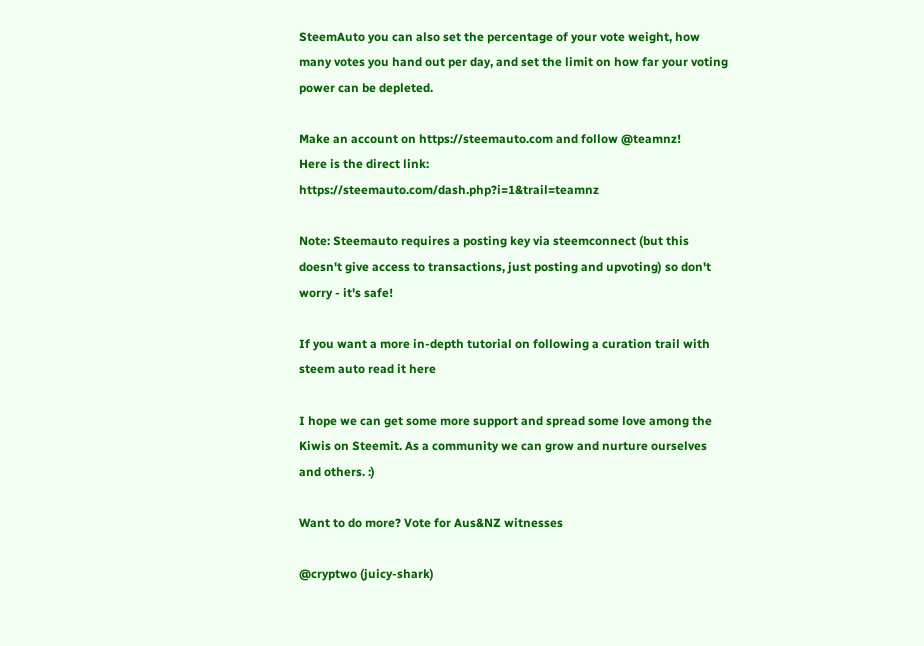SteemAuto you can also set the percentage of your vote weight, how many votes you hand out per day, and set the limit on how far your voting power can be depleted.

Make an account on https://steemauto.com and follow @teamnz!
Here is the direct link: https://steemauto.com/dash.php?i=1&trail=teamnz

Note: Steemauto requires a posting key via steemconnect (but this doesn't give access to transactions, just posting and upvoting) so don't worry - it's safe!

If you want a more in-depth tutorial on following a curation trail with steem auto read it here

I hope we can get some more support and spread some love among the Kiwis on Steemit. As a community we can grow and nurture ourselves and others. :)

Want to do more? Vote for Aus&NZ witnesses

@cryptwo (juicy-shark)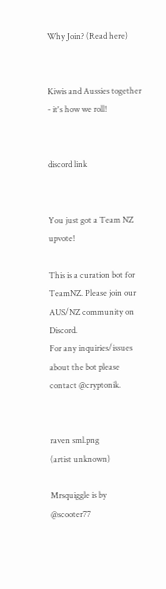Why Join? (Read here)


Kiwis and Aussies together - it's how we roll!


discord link


You just got a Team NZ upvote!

This is a curation bot for TeamNZ. Please join our AUS/NZ community on Discord.
For any inquiries/issues about the bot please contact @cryptonik.


raven sml.png
(artist unknown)

Mrsquiggle is by @scooter77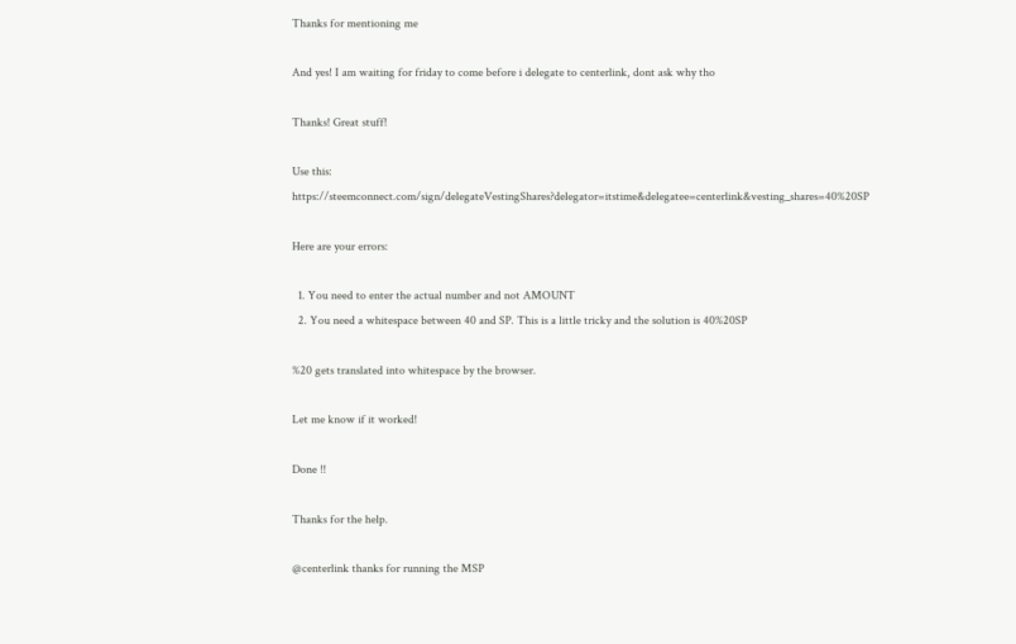Thanks for mentioning me

And yes! I am waiting for friday to come before i delegate to centerlink, dont ask why tho

Thanks! Great stuff!

Use this: https://steemconnect.com/sign/delegateVestingShares?delegator=itstime&delegatee=centerlink&vesting_shares=40%20SP

Here are your errors:

  1. You need to enter the actual number and not AMOUNT
  2. You need a whitespace between 40 and SP. This is a little tricky and the solution is 40%20SP

%20 gets translated into whitespace by the browser.

Let me know if it worked!

Done !!

Thanks for the help.

@centerlink thanks for running the MSP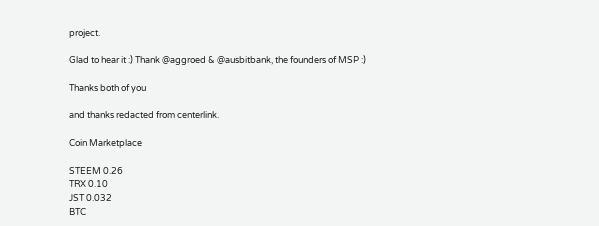project.

Glad to hear it :) Thank @aggroed & @ausbitbank, the founders of MSP :)

Thanks both of you

and thanks redacted from centerlink.

Coin Marketplace

STEEM 0.26
TRX 0.10
JST 0.032
BTC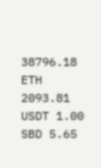38796.18
ETH 2093.81
USDT 1.00
SBD 5.65